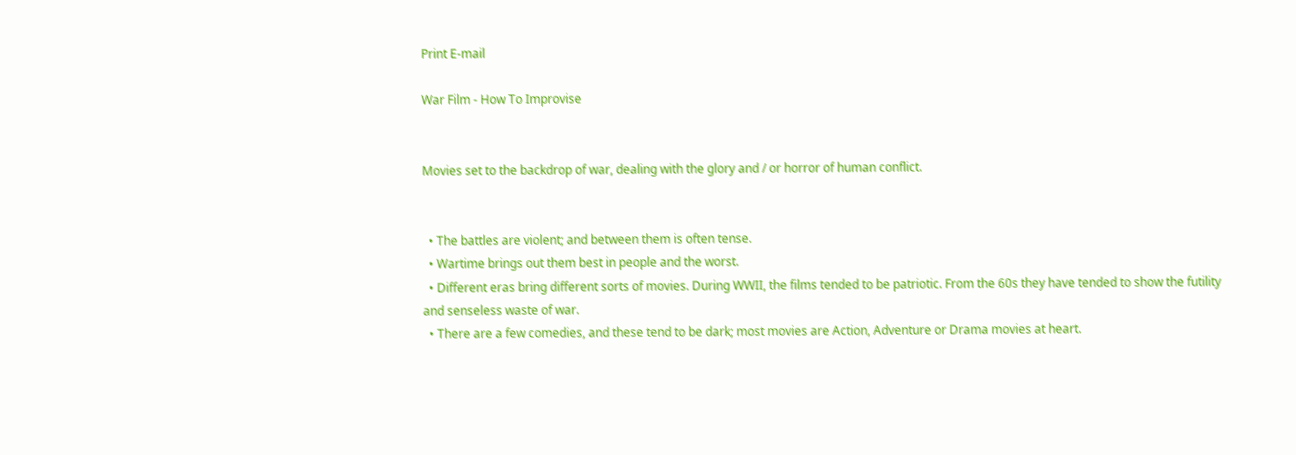Print E-mail

War Film - How To Improvise


Movies set to the backdrop of war, dealing with the glory and / or horror of human conflict.


  • The battles are violent; and between them is often tense.
  • Wartime brings out them best in people and the worst.
  • Different eras bring different sorts of movies. During WWII, the films tended to be patriotic. From the 60s they have tended to show the futility and senseless waste of war.
  • There are a few comedies, and these tend to be dark; most movies are Action, Adventure or Drama movies at heart.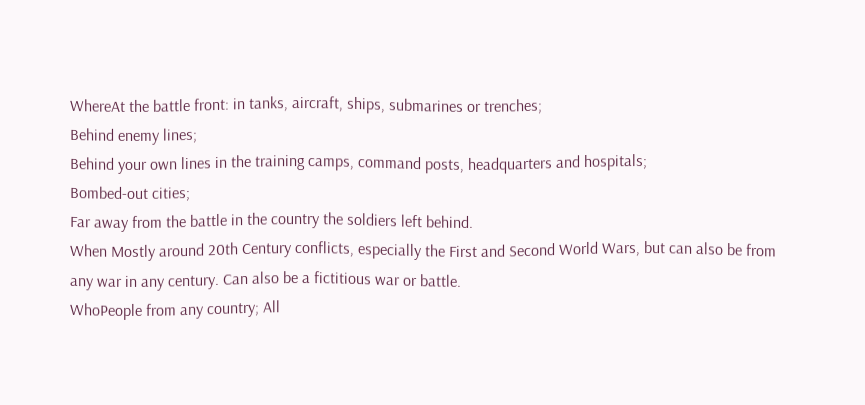WhereAt the battle front: in tanks, aircraft, ships, submarines or trenches;
Behind enemy lines;
Behind your own lines in the training camps, command posts, headquarters and hospitals;
Bombed-out cities;
Far away from the battle in the country the soldiers left behind.
When Mostly around 20th Century conflicts, especially the First and Second World Wars, but can also be from any war in any century. Can also be a fictitious war or battle.
WhoPeople from any country; All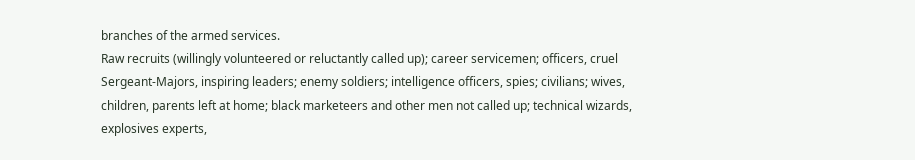branches of the armed services.
Raw recruits (willingly volunteered or reluctantly called up); career servicemen; officers, cruel Sergeant-Majors, inspiring leaders; enemy soldiers; intelligence officers, spies; civilians; wives, children, parents left at home; black marketeers and other men not called up; technical wizards, explosives experts,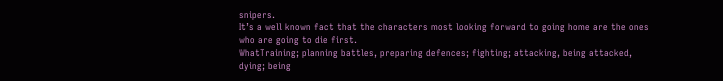snipers.
It’s a well known fact that the characters most looking forward to going home are the ones who are going to die first.
WhatTraining; planning battles, preparing defences; fighting; attacking, being attacked, dying; being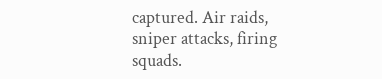captured. Air raids, sniper attacks, firing squads.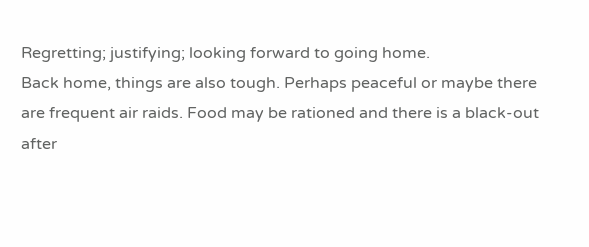Regretting; justifying; looking forward to going home.
Back home, things are also tough. Perhaps peaceful or maybe there are frequent air raids. Food may be rationed and there is a black-out after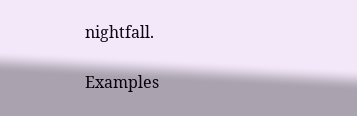nightfall.

Examples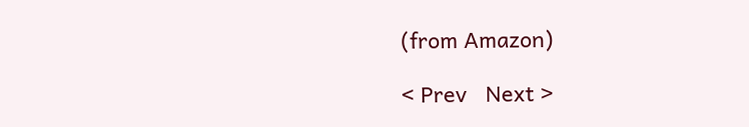(from Amazon)

< Prev   Next >